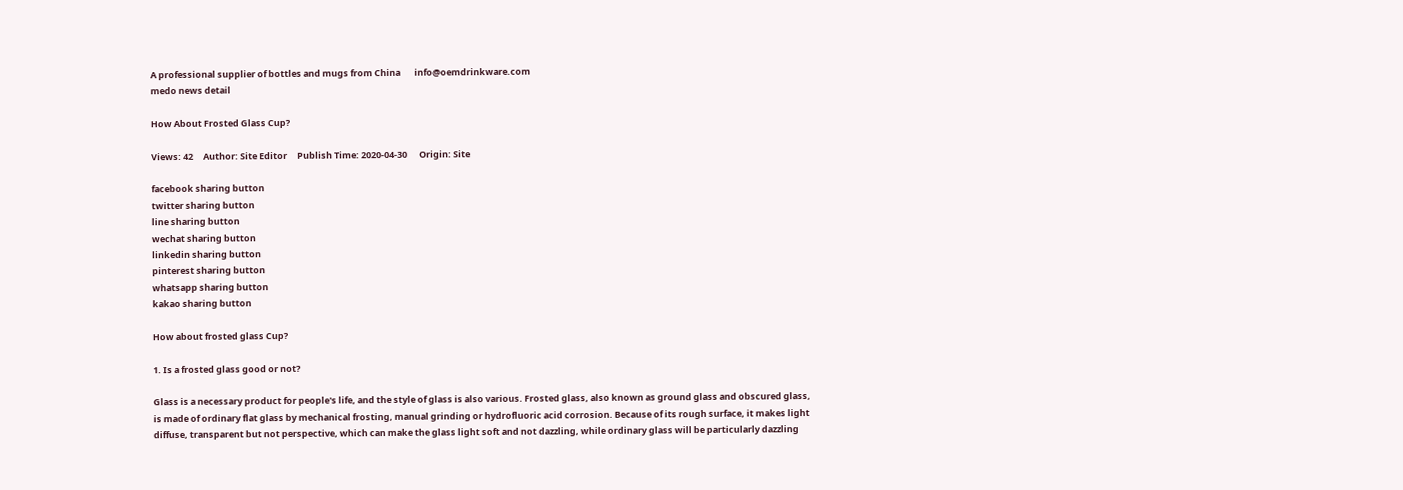A professional supplier of bottles and mugs from China       info@oemdrinkware.com
medo news detail

How About Frosted Glass Cup?

Views: 42     Author: Site Editor     Publish Time: 2020-04-30      Origin: Site

facebook sharing button
twitter sharing button
line sharing button
wechat sharing button
linkedin sharing button
pinterest sharing button
whatsapp sharing button
kakao sharing button

How about frosted glass Cup?

1. Is a frosted glass good or not?

Glass is a necessary product for people's life, and the style of glass is also various. Frosted glass, also known as ground glass and obscured glass, is made of ordinary flat glass by mechanical frosting, manual grinding or hydrofluoric acid corrosion. Because of its rough surface, it makes light diffuse, transparent but not perspective, which can make the glass light soft and not dazzling, while ordinary glass will be particularly dazzling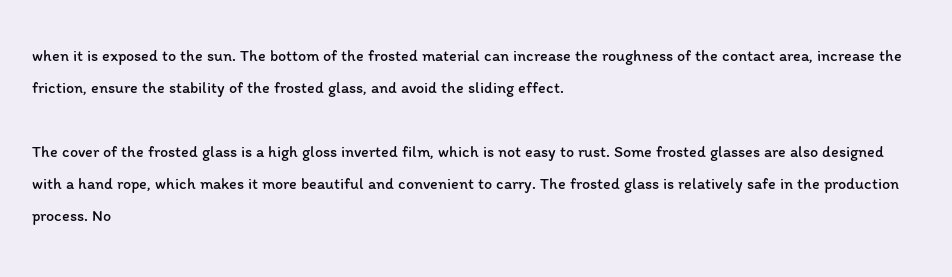when it is exposed to the sun. The bottom of the frosted material can increase the roughness of the contact area, increase the friction, ensure the stability of the frosted glass, and avoid the sliding effect.

The cover of the frosted glass is a high gloss inverted film, which is not easy to rust. Some frosted glasses are also designed with a hand rope, which makes it more beautiful and convenient to carry. The frosted glass is relatively safe in the production process. No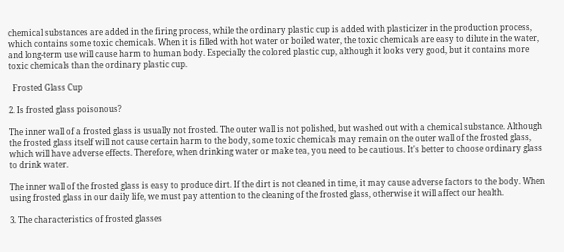chemical substances are added in the firing process, while the ordinary plastic cup is added with plasticizer in the production process, which contains some toxic chemicals. When it is filled with hot water or boiled water, the toxic chemicals are easy to dilute in the water, and long-term use will cause harm to human body. Especially the colored plastic cup, although it looks very good, but it contains more toxic chemicals than the ordinary plastic cup.

  Frosted Glass Cup

2. Is frosted glass poisonous?

The inner wall of a frosted glass is usually not frosted. The outer wall is not polished, but washed out with a chemical substance. Although the frosted glass itself will not cause certain harm to the body, some toxic chemicals may remain on the outer wall of the frosted glass, which will have adverse effects. Therefore, when drinking water or make tea, you need to be cautious. It's better to choose ordinary glass to drink water.

The inner wall of the frosted glass is easy to produce dirt. If the dirt is not cleaned in time, it may cause adverse factors to the body. When using frosted glass in our daily life, we must pay attention to the cleaning of the frosted glass, otherwise it will affect our health.

3. The characteristics of frosted glasses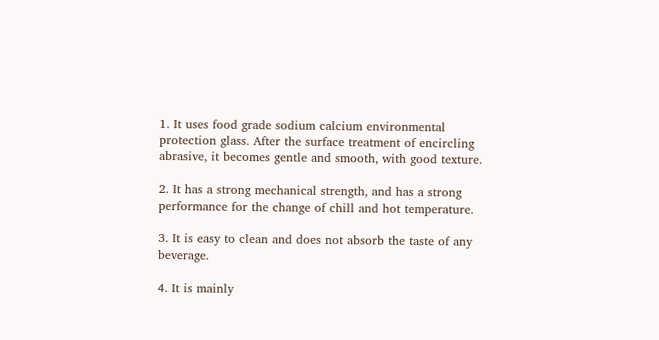1. It uses food grade sodium calcium environmental protection glass. After the surface treatment of encircling abrasive, it becomes gentle and smooth, with good texture.

2. It has a strong mechanical strength, and has a strong performance for the change of chill and hot temperature.

3. It is easy to clean and does not absorb the taste of any beverage.

4. It is mainly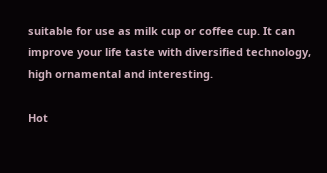suitable for use as milk cup or coffee cup. It can improve your life taste with diversified technology, high ornamental and interesting.

Hot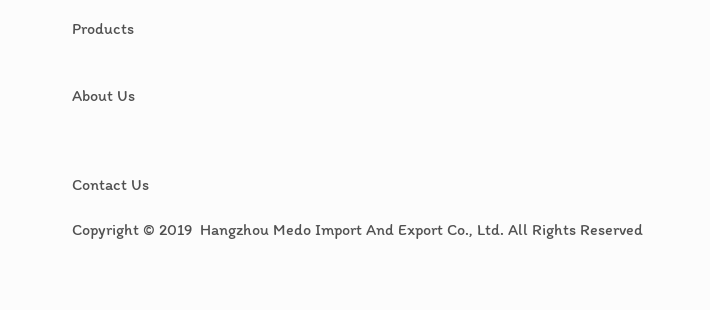Products


About Us



Contact Us

Copyright © 2019  Hangzhou Medo Import And Export Co., Ltd. All Rights Reserved